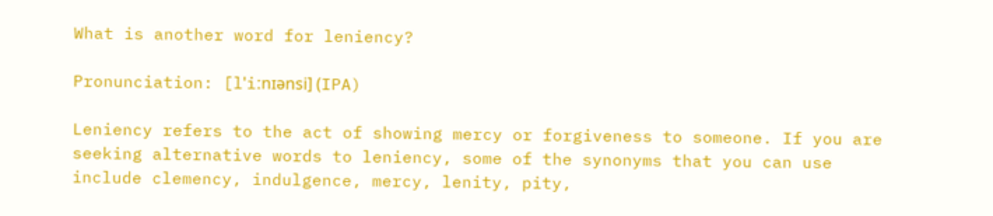What is another word for leniency?

Pronunciation: [lˈiːnɪənsi] (IPA)

Leniency refers to the act of showing mercy or forgiveness to someone. If you are seeking alternative words to leniency, some of the synonyms that you can use include clemency, indulgence, mercy, lenity, pity,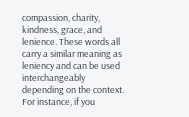compassion, charity, kindness, grace, and lenience. These words all carry a similar meaning as leniency and can be used interchangeably depending on the context. For instance, if you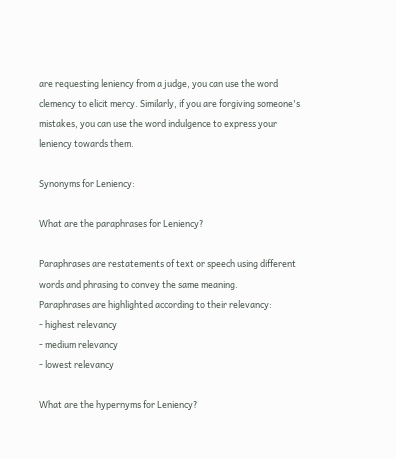are requesting leniency from a judge, you can use the word clemency to elicit mercy. Similarly, if you are forgiving someone's mistakes, you can use the word indulgence to express your leniency towards them.

Synonyms for Leniency:

What are the paraphrases for Leniency?

Paraphrases are restatements of text or speech using different words and phrasing to convey the same meaning.
Paraphrases are highlighted according to their relevancy:
- highest relevancy
- medium relevancy
- lowest relevancy

What are the hypernyms for Leniency?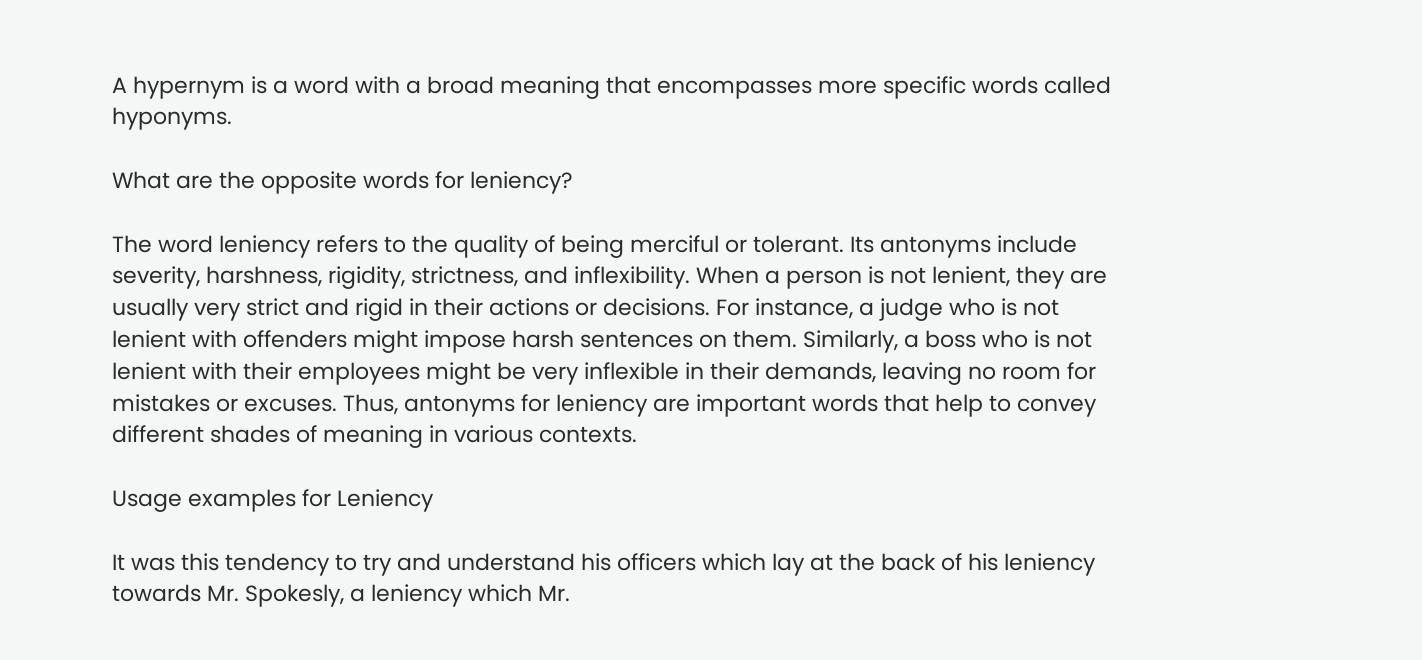A hypernym is a word with a broad meaning that encompasses more specific words called hyponyms.

What are the opposite words for leniency?

The word leniency refers to the quality of being merciful or tolerant. Its antonyms include severity, harshness, rigidity, strictness, and inflexibility. When a person is not lenient, they are usually very strict and rigid in their actions or decisions. For instance, a judge who is not lenient with offenders might impose harsh sentences on them. Similarly, a boss who is not lenient with their employees might be very inflexible in their demands, leaving no room for mistakes or excuses. Thus, antonyms for leniency are important words that help to convey different shades of meaning in various contexts.

Usage examples for Leniency

It was this tendency to try and understand his officers which lay at the back of his leniency towards Mr. Spokesly, a leniency which Mr.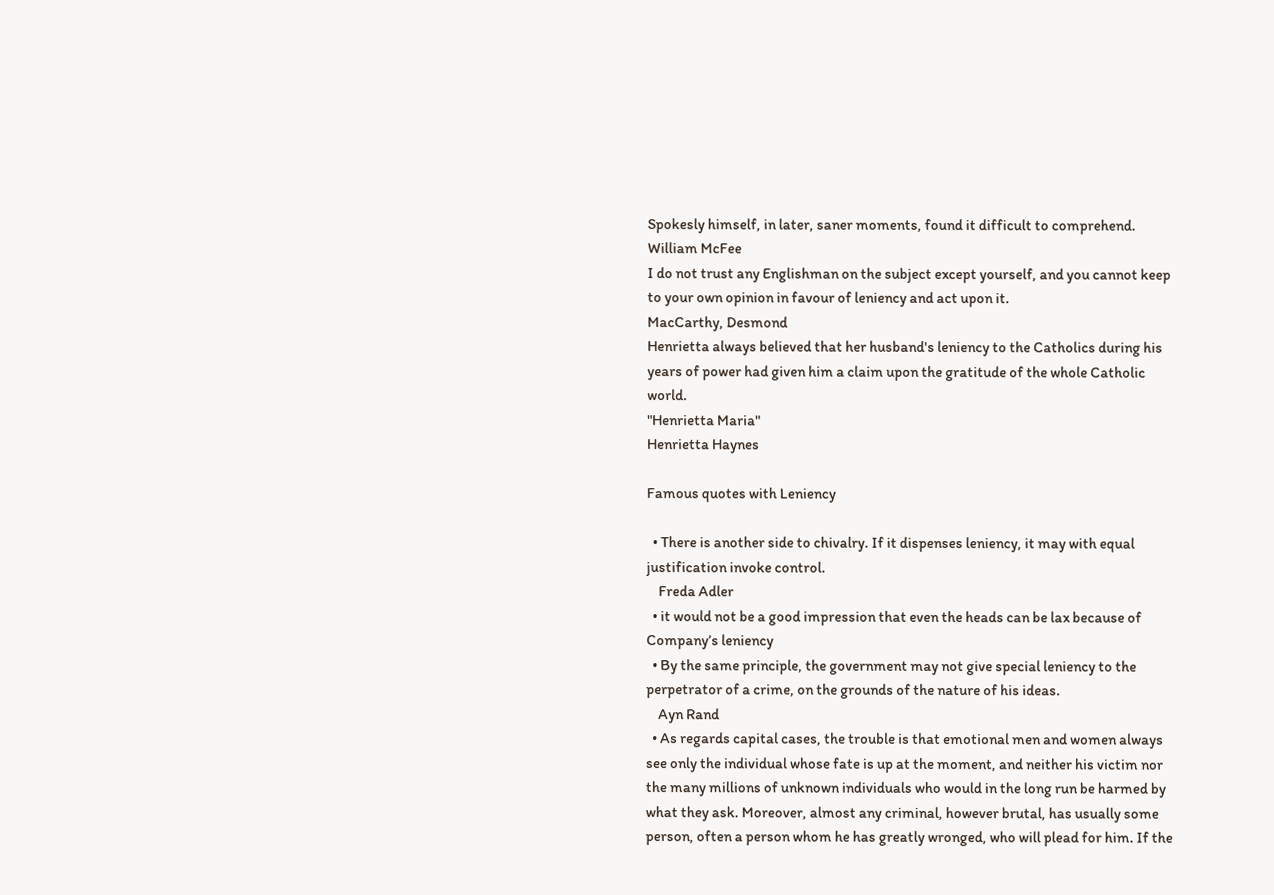Spokesly himself, in later, saner moments, found it difficult to comprehend.
William McFee
I do not trust any Englishman on the subject except yourself, and you cannot keep to your own opinion in favour of leniency and act upon it.
MacCarthy, Desmond
Henrietta always believed that her husband's leniency to the Catholics during his years of power had given him a claim upon the gratitude of the whole Catholic world.
"Henrietta Maria"
Henrietta Haynes

Famous quotes with Leniency

  • There is another side to chivalry. If it dispenses leniency, it may with equal justification invoke control.
    Freda Adler
  • it would not be a good impression that even the heads can be lax because of Company’s leniency
  • By the same principle, the government may not give special leniency to the perpetrator of a crime, on the grounds of the nature of his ideas.
    Ayn Rand
  • As regards capital cases, the trouble is that emotional men and women always see only the individual whose fate is up at the moment, and neither his victim nor the many millions of unknown individuals who would in the long run be harmed by what they ask. Moreover, almost any criminal, however brutal, has usually some person, often a person whom he has greatly wronged, who will plead for him. If the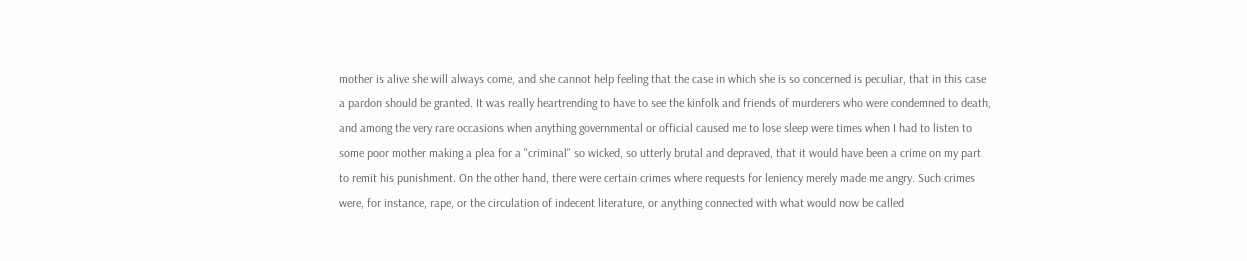mother is alive she will always come, and she cannot help feeling that the case in which she is so concerned is peculiar, that in this case a pardon should be granted. It was really heartrending to have to see the kinfolk and friends of murderers who were condemned to death, and among the very rare occasions when anything governmental or official caused me to lose sleep were times when I had to listen to some poor mother making a plea for a "criminal" so wicked, so utterly brutal and depraved, that it would have been a crime on my part to remit his punishment. On the other hand, there were certain crimes where requests for leniency merely made me angry. Such crimes were, for instance, rape, or the circulation of indecent literature, or anything connected with what would now be called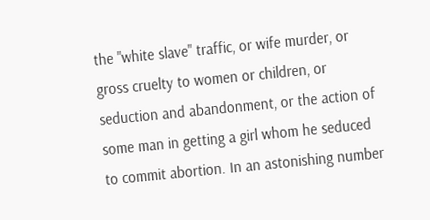the "white slave" traffic, or wife murder, or gross cruelty to women or children, or seduction and abandonment, or the action of some man in getting a girl whom he seduced to commit abortion. In an astonishing number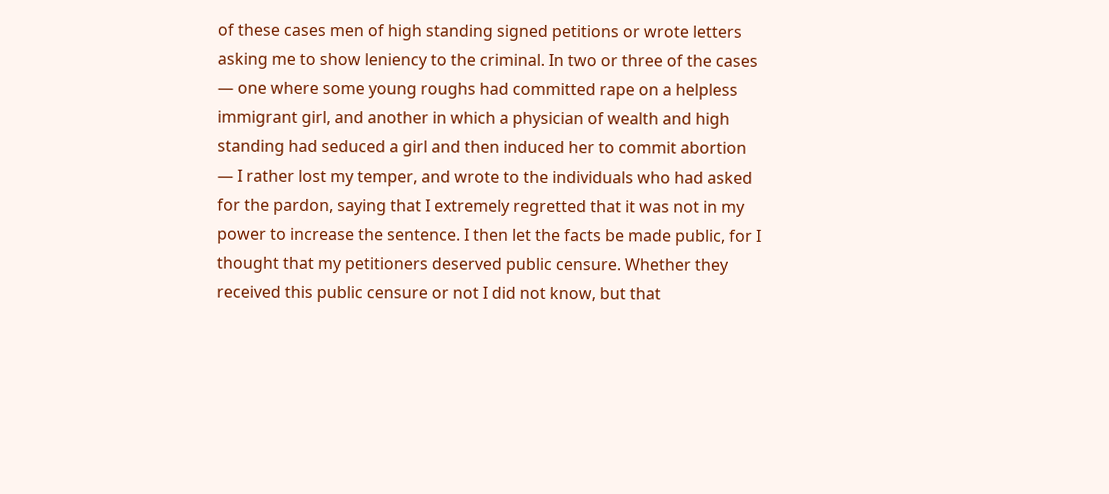of these cases men of high standing signed petitions or wrote letters asking me to show leniency to the criminal. In two or three of the cases — one where some young roughs had committed rape on a helpless immigrant girl, and another in which a physician of wealth and high standing had seduced a girl and then induced her to commit abortion — I rather lost my temper, and wrote to the individuals who had asked for the pardon, saying that I extremely regretted that it was not in my power to increase the sentence. I then let the facts be made public, for I thought that my petitioners deserved public censure. Whether they received this public censure or not I did not know, but that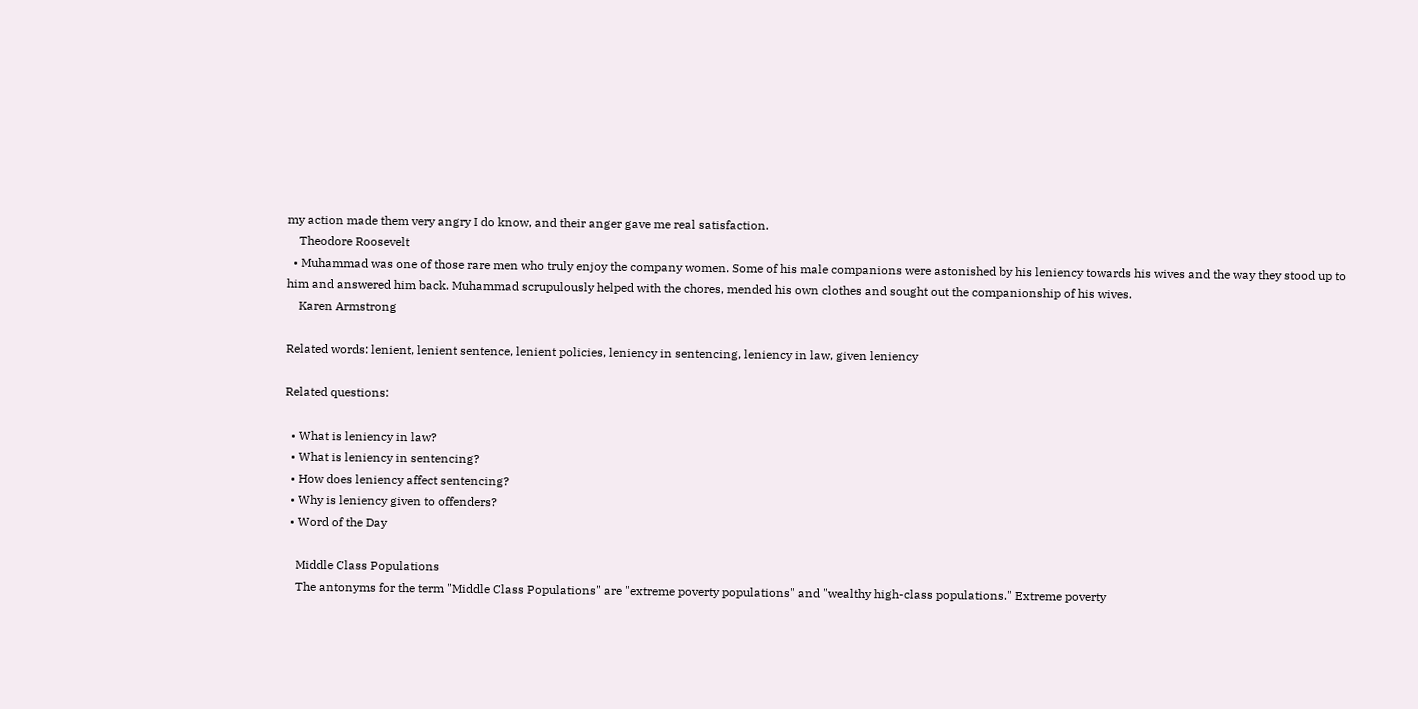my action made them very angry I do know, and their anger gave me real satisfaction.
    Theodore Roosevelt
  • Muhammad was one of those rare men who truly enjoy the company women. Some of his male companions were astonished by his leniency towards his wives and the way they stood up to him and answered him back. Muhammad scrupulously helped with the chores, mended his own clothes and sought out the companionship of his wives.
    Karen Armstrong

Related words: lenient, lenient sentence, lenient policies, leniency in sentencing, leniency in law, given leniency

Related questions:

  • What is leniency in law?
  • What is leniency in sentencing?
  • How does leniency affect sentencing?
  • Why is leniency given to offenders?
  • Word of the Day

    Middle Class Populations
    The antonyms for the term "Middle Class Populations" are "extreme poverty populations" and "wealthy high-class populations." Extreme poverty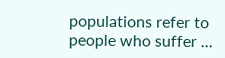populations refer to people who suffer ...